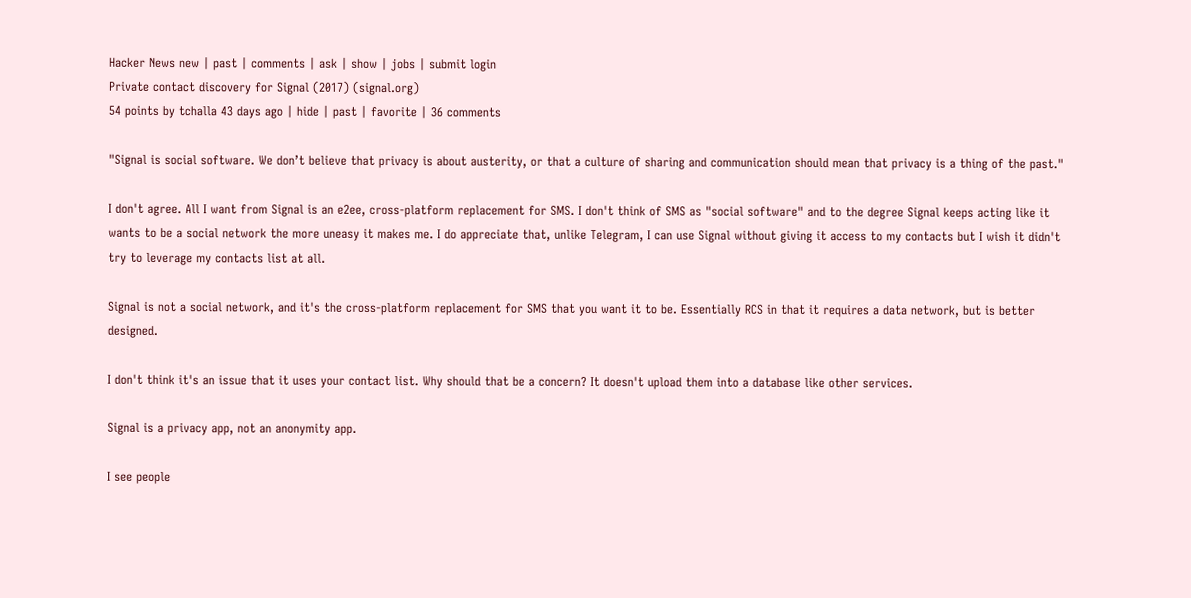Hacker News new | past | comments | ask | show | jobs | submit login
Private contact discovery for Signal (2017) (signal.org)
54 points by tchalla 43 days ago | hide | past | favorite | 36 comments

"Signal is social software. We don’t believe that privacy is about austerity, or that a culture of sharing and communication should mean that privacy is a thing of the past."

I don't agree. All I want from Signal is an e2ee, cross-platform replacement for SMS. I don't think of SMS as "social software" and to the degree Signal keeps acting like it wants to be a social network the more uneasy it makes me. I do appreciate that, unlike Telegram, I can use Signal without giving it access to my contacts but I wish it didn't try to leverage my contacts list at all.

Signal is not a social network, and it's the cross-platform replacement for SMS that you want it to be. Essentially RCS in that it requires a data network, but is better designed.

I don't think it's an issue that it uses your contact list. Why should that be a concern? It doesn't upload them into a database like other services.

Signal is a privacy app, not an anonymity app.

I see people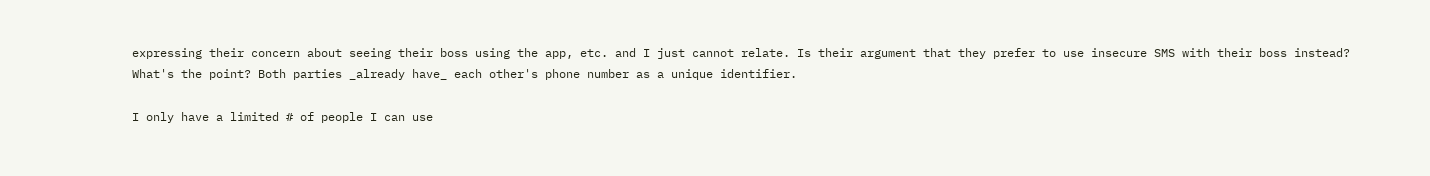expressing their concern about seeing their boss using the app, etc. and I just cannot relate. Is their argument that they prefer to use insecure SMS with their boss instead? What's the point? Both parties _already have_ each other's phone number as a unique identifier.

I only have a limited # of people I can use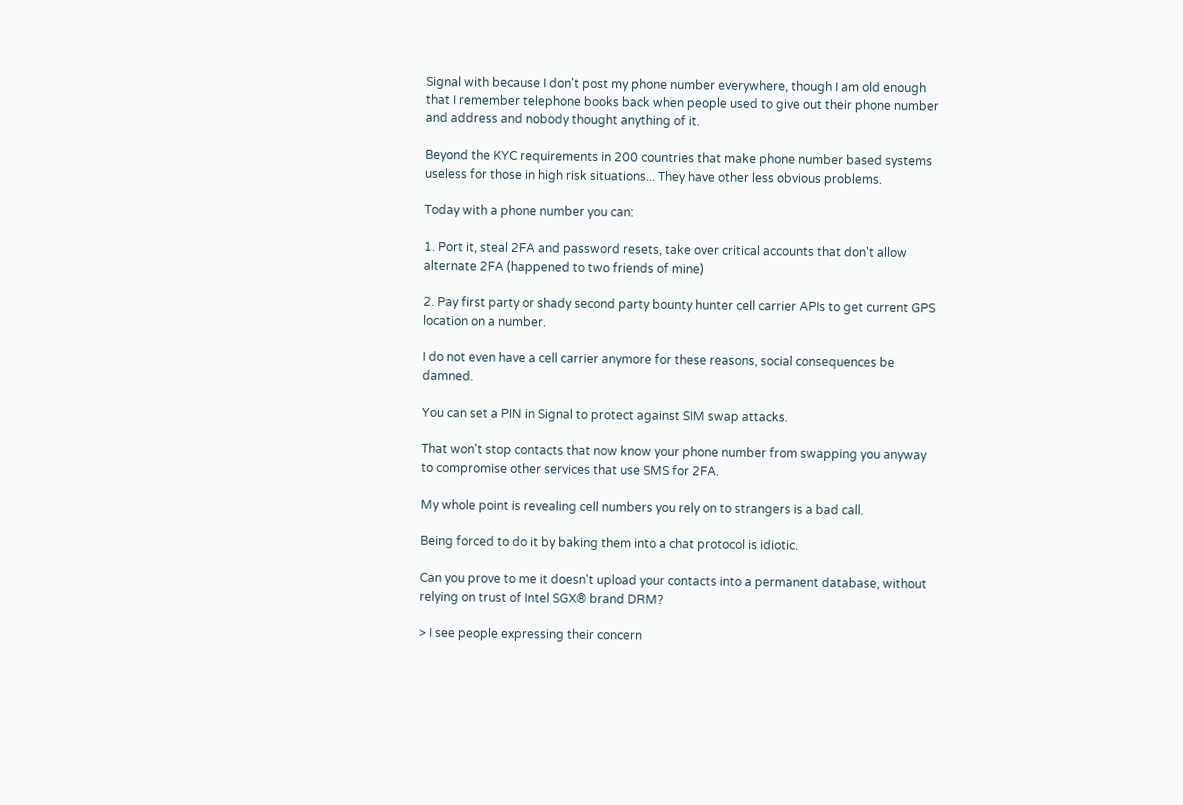Signal with because I don't post my phone number everywhere, though I am old enough that I remember telephone books back when people used to give out their phone number and address and nobody thought anything of it.

Beyond the KYC requirements in 200 countries that make phone number based systems useless for those in high risk situations... They have other less obvious problems.

Today with a phone number you can:

1. Port it, steal 2FA and password resets, take over critical accounts that don't allow alternate 2FA (happened to two friends of mine)

2. Pay first party or shady second party bounty hunter cell carrier APIs to get current GPS location on a number.

I do not even have a cell carrier anymore for these reasons, social consequences be damned.

You can set a PIN in Signal to protect against SIM swap attacks.

That won't stop contacts that now know your phone number from swapping you anyway to compromise other services that use SMS for 2FA.

My whole point is revealing cell numbers you rely on to strangers is a bad call.

Being forced to do it by baking them into a chat protocol is idiotic.

Can you prove to me it doesn't upload your contacts into a permanent database, without relying on trust of Intel SGX® brand DRM?

> I see people expressing their concern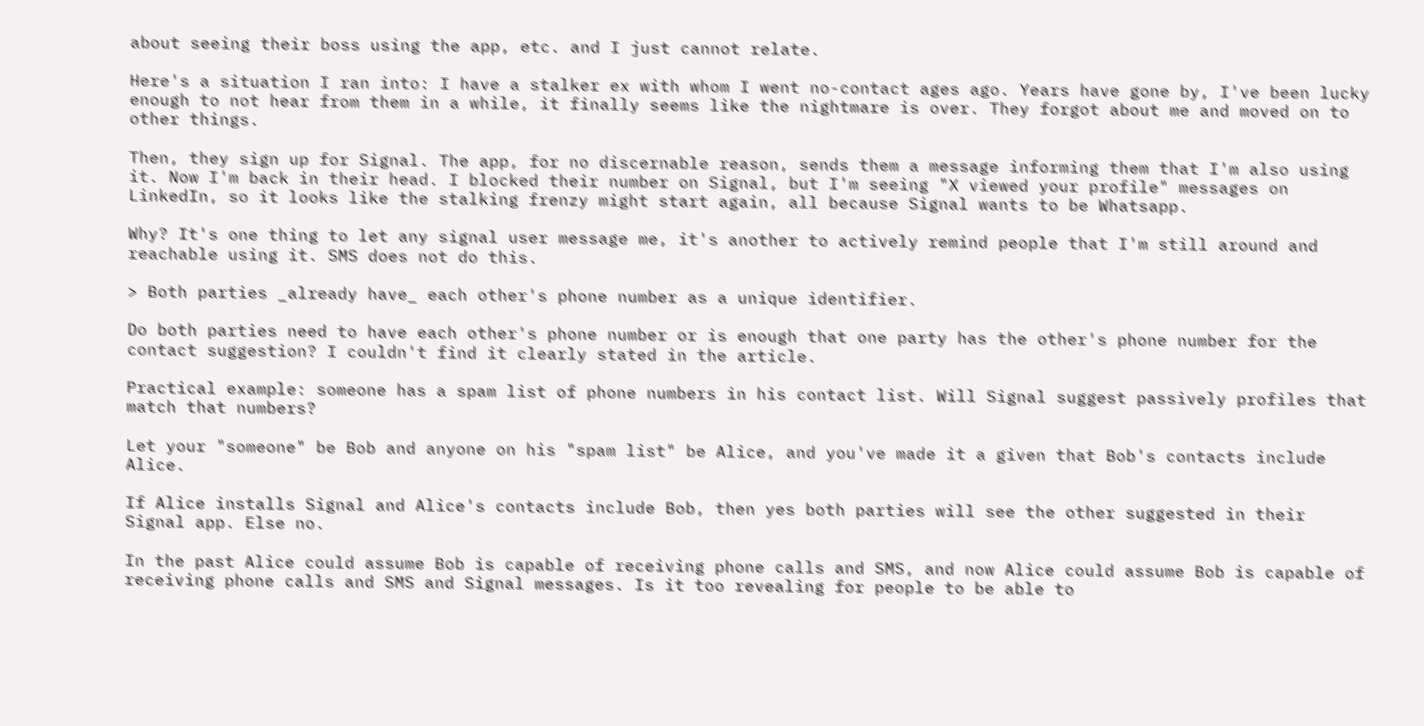about seeing their boss using the app, etc. and I just cannot relate.

Here's a situation I ran into: I have a stalker ex with whom I went no-contact ages ago. Years have gone by, I've been lucky enough to not hear from them in a while, it finally seems like the nightmare is over. They forgot about me and moved on to other things.

Then, they sign up for Signal. The app, for no discernable reason, sends them a message informing them that I'm also using it. Now I'm back in their head. I blocked their number on Signal, but I'm seeing "X viewed your profile" messages on LinkedIn, so it looks like the stalking frenzy might start again, all because Signal wants to be Whatsapp.

Why? It's one thing to let any signal user message me, it's another to actively remind people that I'm still around and reachable using it. SMS does not do this.

> Both parties _already have_ each other's phone number as a unique identifier.

Do both parties need to have each other's phone number or is enough that one party has the other's phone number for the contact suggestion? I couldn't find it clearly stated in the article.

Practical example: someone has a spam list of phone numbers in his contact list. Will Signal suggest passively profiles that match that numbers?

Let your "someone" be Bob and anyone on his "spam list" be Alice, and you've made it a given that Bob's contacts include Alice.

If Alice installs Signal and Alice's contacts include Bob, then yes both parties will see the other suggested in their Signal app. Else no.

In the past Alice could assume Bob is capable of receiving phone calls and SMS, and now Alice could assume Bob is capable of receiving phone calls and SMS and Signal messages. Is it too revealing for people to be able to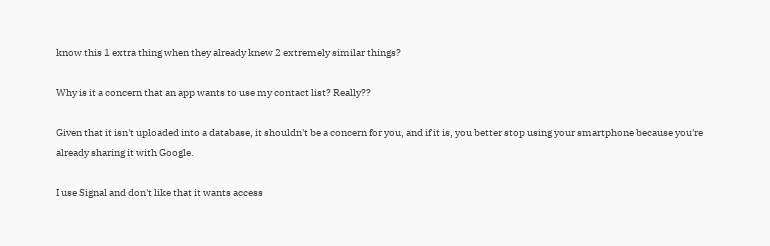know this 1 extra thing when they already knew 2 extremely similar things?

Why is it a concern that an app wants to use my contact list? Really??

Given that it isn't uploaded into a database, it shouldn't be a concern for you, and if it is, you better stop using your smartphone because you're already sharing it with Google.

I use Signal and don't like that it wants access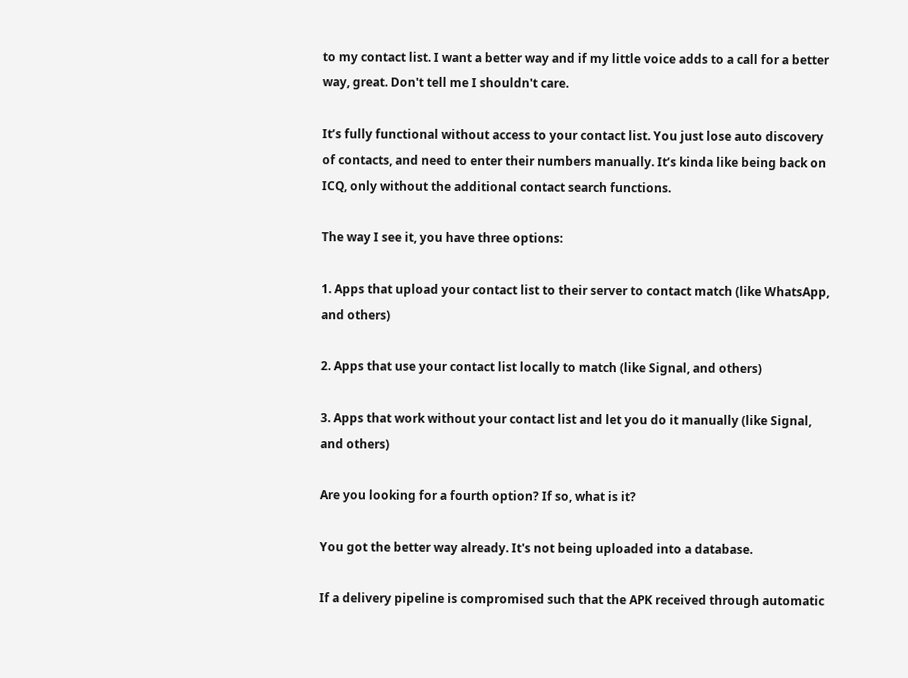to my contact list. I want a better way and if my little voice adds to a call for a better way, great. Don't tell me I shouldn't care.

It’s fully functional without access to your contact list. You just lose auto discovery of contacts, and need to enter their numbers manually. It’s kinda like being back on ICQ, only without the additional contact search functions.

The way I see it, you have three options:

1. Apps that upload your contact list to their server to contact match (like WhatsApp, and others)

2. Apps that use your contact list locally to match (like Signal, and others)

3. Apps that work without your contact list and let you do it manually (like Signal, and others)

Are you looking for a fourth option? If so, what is it?

You got the better way already. It's not being uploaded into a database.

If a delivery pipeline is compromised such that the APK received through automatic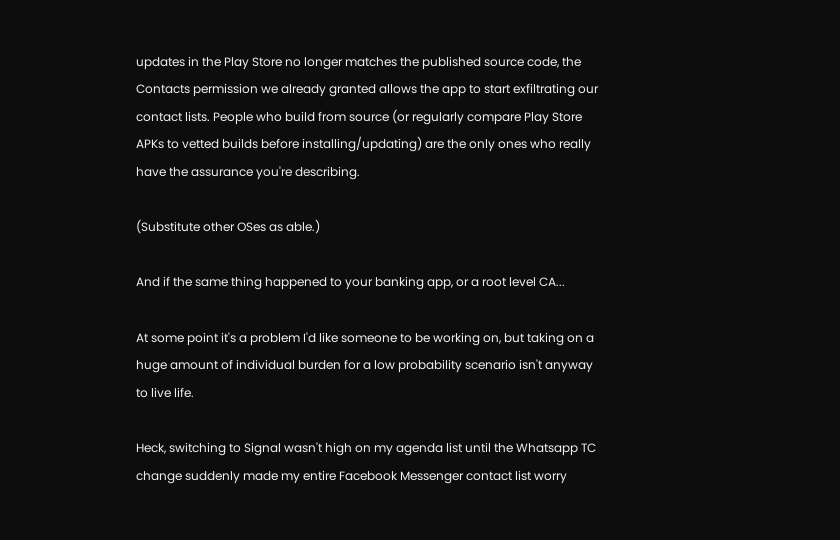updates in the Play Store no longer matches the published source code, the Contacts permission we already granted allows the app to start exfiltrating our contact lists. People who build from source (or regularly compare Play Store APKs to vetted builds before installing/updating) are the only ones who really have the assurance you're describing.

(Substitute other OSes as able.)

And if the same thing happened to your banking app, or a root level CA...

At some point it's a problem I'd like someone to be working on, but taking on a huge amount of individual burden for a low probability scenario isn't anyway to live life.

Heck, switching to Signal wasn't high on my agenda list until the Whatsapp TC change suddenly made my entire Facebook Messenger contact list worry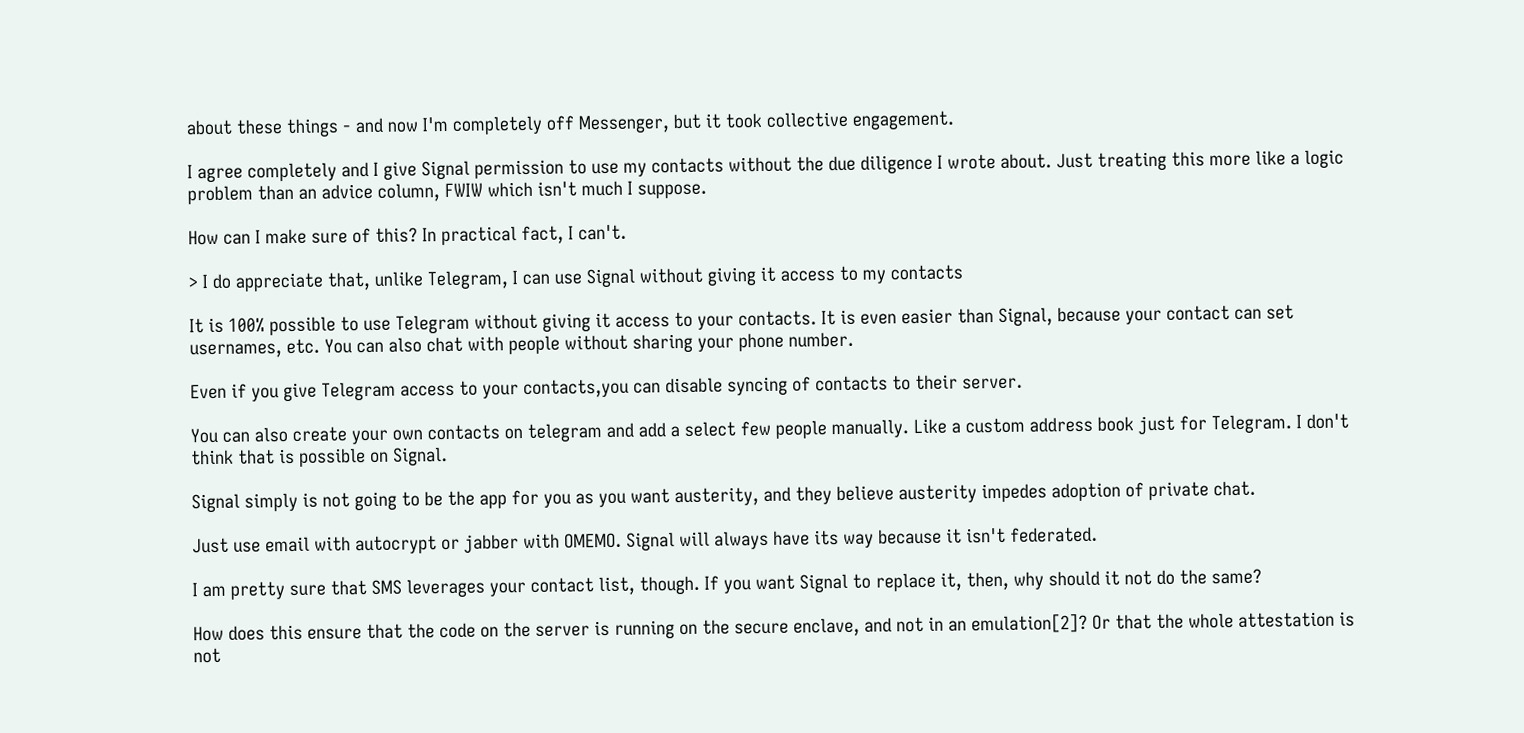about these things - and now I'm completely off Messenger, but it took collective engagement.

I agree completely and I give Signal permission to use my contacts without the due diligence I wrote about. Just treating this more like a logic problem than an advice column, FWIW which isn't much I suppose.

How can I make sure of this? In practical fact, I can't.

> I do appreciate that, unlike Telegram, I can use Signal without giving it access to my contacts

It is 100% possible to use Telegram without giving it access to your contacts. It is even easier than Signal, because your contact can set usernames, etc. You can also chat with people without sharing your phone number.

Even if you give Telegram access to your contacts,you can disable syncing of contacts to their server.

You can also create your own contacts on telegram and add a select few people manually. Like a custom address book just for Telegram. I don't think that is possible on Signal.

Signal simply is not going to be the app for you as you want austerity, and they believe austerity impedes adoption of private chat.

Just use email with autocrypt or jabber with OMEMO. Signal will always have its way because it isn't federated.

I am pretty sure that SMS leverages your contact list, though. If you want Signal to replace it, then, why should it not do the same?

How does this ensure that the code on the server is running on the secure enclave, and not in an emulation[2]? Or that the whole attestation is not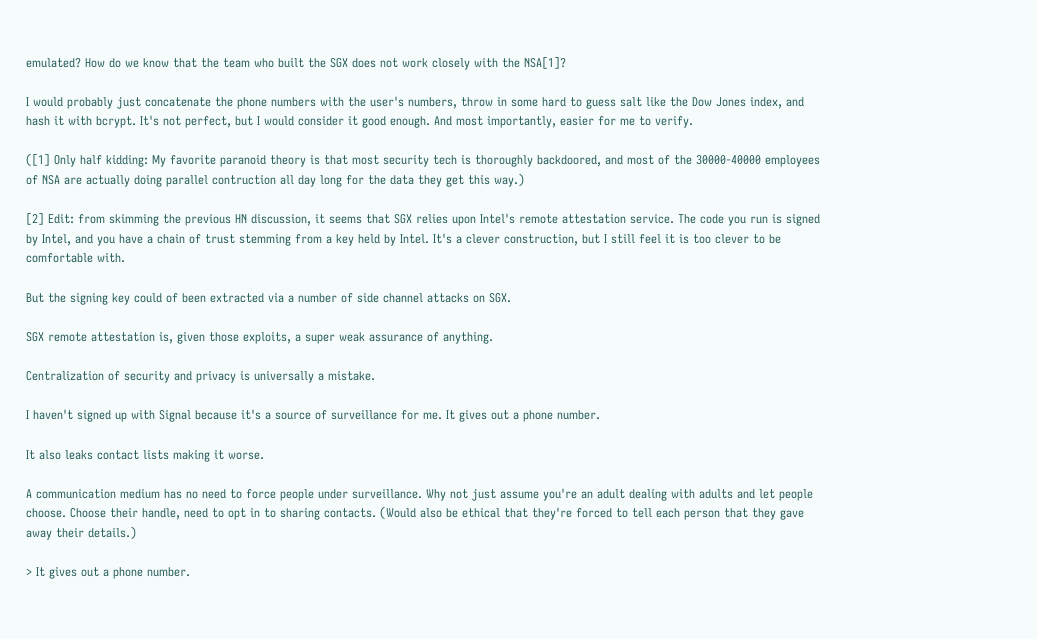emulated? How do we know that the team who built the SGX does not work closely with the NSA[1]?

I would probably just concatenate the phone numbers with the user's numbers, throw in some hard to guess salt like the Dow Jones index, and hash it with bcrypt. It's not perfect, but I would consider it good enough. And most importantly, easier for me to verify.

([1] Only half kidding: My favorite paranoid theory is that most security tech is thoroughly backdoored, and most of the 30000-40000 employees of NSA are actually doing parallel contruction all day long for the data they get this way.)

[2] Edit: from skimming the previous HN discussion, it seems that SGX relies upon Intel's remote attestation service. The code you run is signed by Intel, and you have a chain of trust stemming from a key held by Intel. It's a clever construction, but I still feel it is too clever to be comfortable with.

But the signing key could of been extracted via a number of side channel attacks on SGX.

SGX remote attestation is, given those exploits, a super weak assurance of anything.

Centralization of security and privacy is universally a mistake.

I haven't signed up with Signal because it's a source of surveillance for me. It gives out a phone number.

It also leaks contact lists making it worse.

A communication medium has no need to force people under surveillance. Why not just assume you're an adult dealing with adults and let people choose. Choose their handle, need to opt in to sharing contacts. (Would also be ethical that they're forced to tell each person that they gave away their details.)

> It gives out a phone number.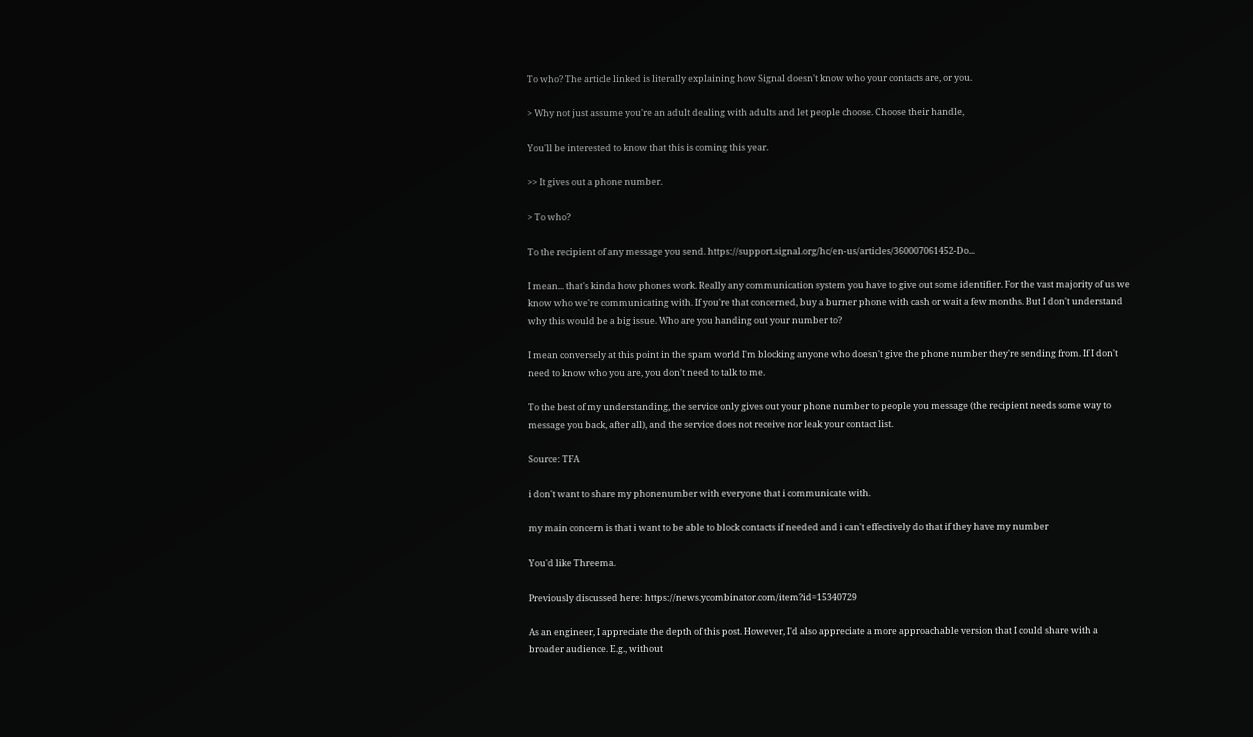To who? The article linked is literally explaining how Signal doesn't know who your contacts are, or you.

> Why not just assume you're an adult dealing with adults and let people choose. Choose their handle,

You'll be interested to know that this is coming this year.

>> It gives out a phone number.

> To who?

To the recipient of any message you send. https://support.signal.org/hc/en-us/articles/360007061452-Do...

I mean... that's kinda how phones work. Really any communication system you have to give out some identifier. For the vast majority of us we know who we're communicating with. If you're that concerned, buy a burner phone with cash or wait a few months. But I don't understand why this would be a big issue. Who are you handing out your number to?

I mean conversely at this point in the spam world I'm blocking anyone who doesn't give the phone number they're sending from. If I don't need to know who you are, you don't need to talk to me.

To the best of my understanding, the service only gives out your phone number to people you message (the recipient needs some way to message you back, after all), and the service does not receive nor leak your contact list.

Source: TFA

i don't want to share my phonenumber with everyone that i communicate with.

my main concern is that i want to be able to block contacts if needed and i can't effectively do that if they have my number

You'd like Threema.

Previously discussed here: https://news.ycombinator.com/item?id=15340729

As an engineer, I appreciate the depth of this post. However, I'd also appreciate a more approachable version that I could share with a broader audience. E.g., without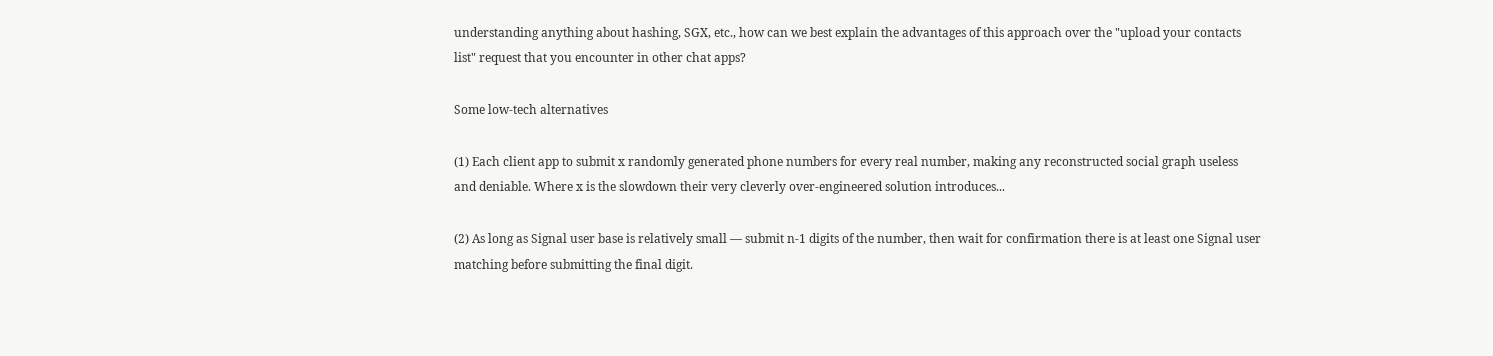understanding anything about hashing, SGX, etc., how can we best explain the advantages of this approach over the "upload your contacts list" request that you encounter in other chat apps?

Some low-tech alternatives

(1) Each client app to submit x randomly generated phone numbers for every real number, making any reconstructed social graph useless and deniable. Where x is the slowdown their very cleverly over-engineered solution introduces...

(2) As long as Signal user base is relatively small — submit n-1 digits of the number, then wait for confirmation there is at least one Signal user matching before submitting the final digit.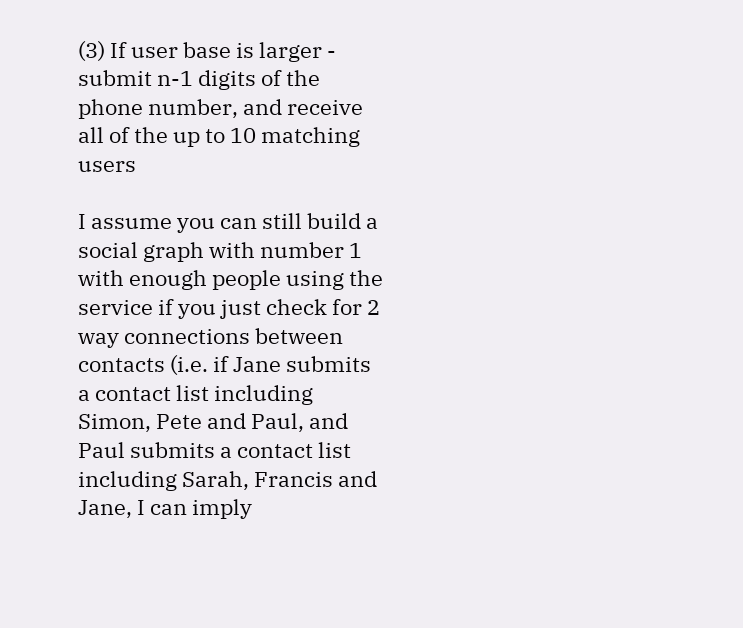(3) If user base is larger - submit n-1 digits of the phone number, and receive all of the up to 10 matching users

I assume you can still build a social graph with number 1 with enough people using the service if you just check for 2 way connections between contacts (i.e. if Jane submits a contact list including Simon, Pete and Paul, and Paul submits a contact list including Sarah, Francis and Jane, I can imply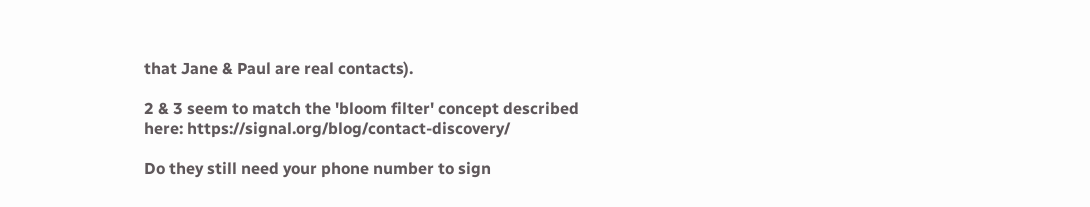that Jane & Paul are real contacts).

2 & 3 seem to match the 'bloom filter' concept described here: https://signal.org/blog/contact-discovery/

Do they still need your phone number to sign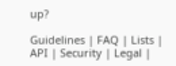up?

Guidelines | FAQ | Lists | API | Security | Legal |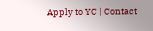Apply to YC | Contact